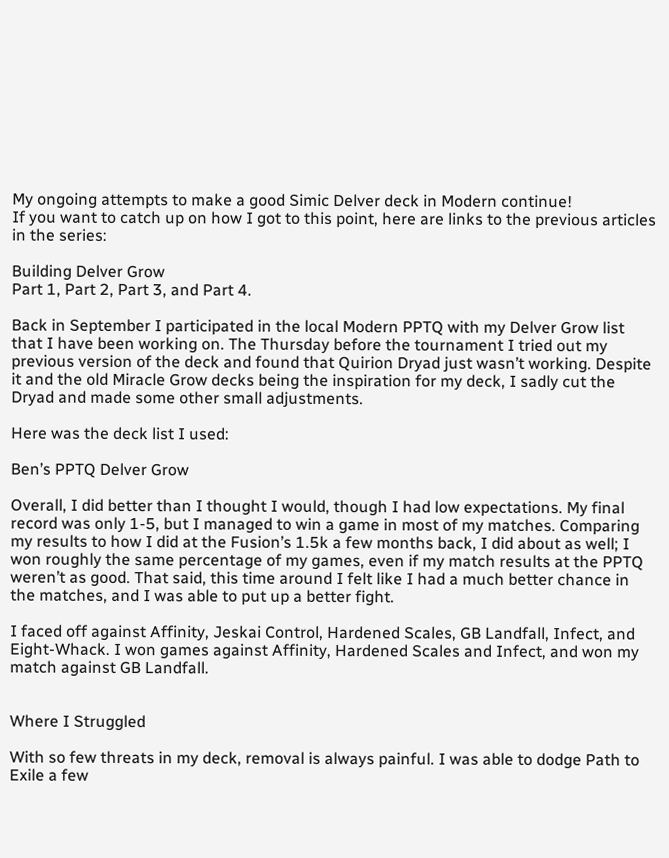My ongoing attempts to make a good Simic Delver deck in Modern continue!
If you want to catch up on how I got to this point, here are links to the previous articles in the series:

Building Delver Grow
Part 1, Part 2, Part 3, and Part 4.

Back in September I participated in the local Modern PPTQ with my Delver Grow list that I have been working on. The Thursday before the tournament I tried out my previous version of the deck and found that Quirion Dryad just wasn’t working. Despite it and the old Miracle Grow decks being the inspiration for my deck, I sadly cut the Dryad and made some other small adjustments.

Here was the deck list I used:

Ben’s PPTQ Delver Grow

Overall, I did better than I thought I would, though I had low expectations. My final record was only 1-5, but I managed to win a game in most of my matches. Comparing my results to how I did at the Fusion’s 1.5k a few months back, I did about as well; I won roughly the same percentage of my games, even if my match results at the PPTQ weren’t as good. That said, this time around I felt like I had a much better chance in the matches, and I was able to put up a better fight.

I faced off against Affinity, Jeskai Control, Hardened Scales, GB Landfall, Infect, and Eight-Whack. I won games against Affinity, Hardened Scales and Infect, and won my match against GB Landfall.


Where I Struggled

With so few threats in my deck, removal is always painful. I was able to dodge Path to Exile a few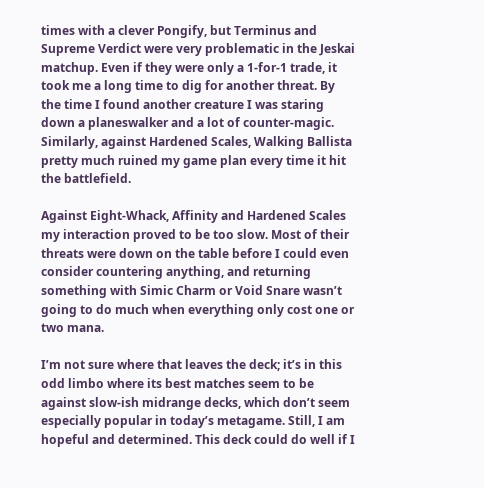times with a clever Pongify, but Terminus and Supreme Verdict were very problematic in the Jeskai matchup. Even if they were only a 1-for-1 trade, it took me a long time to dig for another threat. By the time I found another creature I was staring down a planeswalker and a lot of counter-magic. Similarly, against Hardened Scales, Walking Ballista pretty much ruined my game plan every time it hit the battlefield.

Against Eight-Whack, Affinity and Hardened Scales my interaction proved to be too slow. Most of their threats were down on the table before I could even consider countering anything, and returning something with Simic Charm or Void Snare wasn’t going to do much when everything only cost one or two mana.

I’m not sure where that leaves the deck; it’s in this odd limbo where its best matches seem to be against slow-ish midrange decks, which don’t seem especially popular in today’s metagame. Still, I am hopeful and determined. This deck could do well if I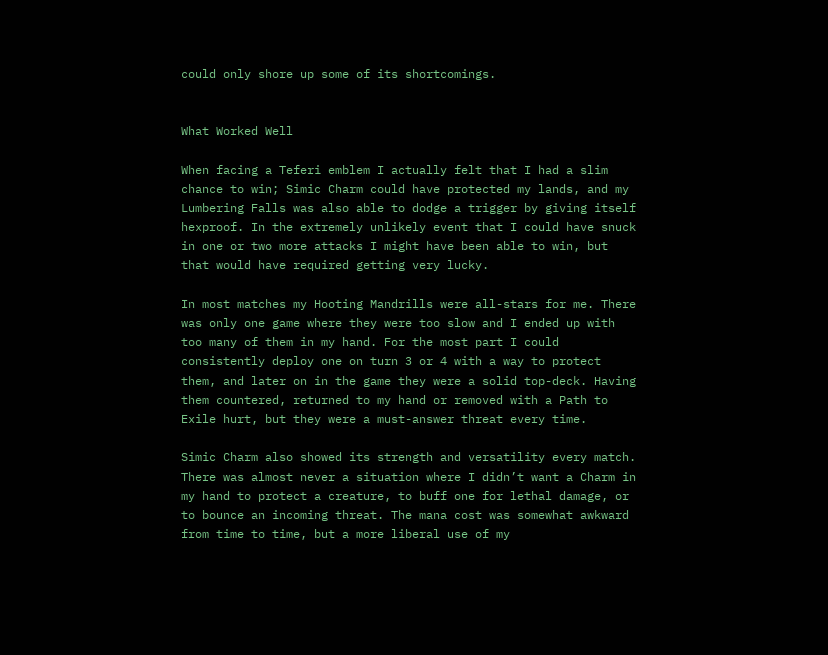could only shore up some of its shortcomings.


What Worked Well

When facing a Teferi emblem I actually felt that I had a slim chance to win; Simic Charm could have protected my lands, and my Lumbering Falls was also able to dodge a trigger by giving itself hexproof. In the extremely unlikely event that I could have snuck in one or two more attacks I might have been able to win, but that would have required getting very lucky.

In most matches my Hooting Mandrills were all-stars for me. There was only one game where they were too slow and I ended up with too many of them in my hand. For the most part I could consistently deploy one on turn 3 or 4 with a way to protect them, and later on in the game they were a solid top-deck. Having them countered, returned to my hand or removed with a Path to Exile hurt, but they were a must-answer threat every time.

Simic Charm also showed its strength and versatility every match. There was almost never a situation where I didn’t want a Charm in my hand to protect a creature, to buff one for lethal damage, or to bounce an incoming threat. The mana cost was somewhat awkward from time to time, but a more liberal use of my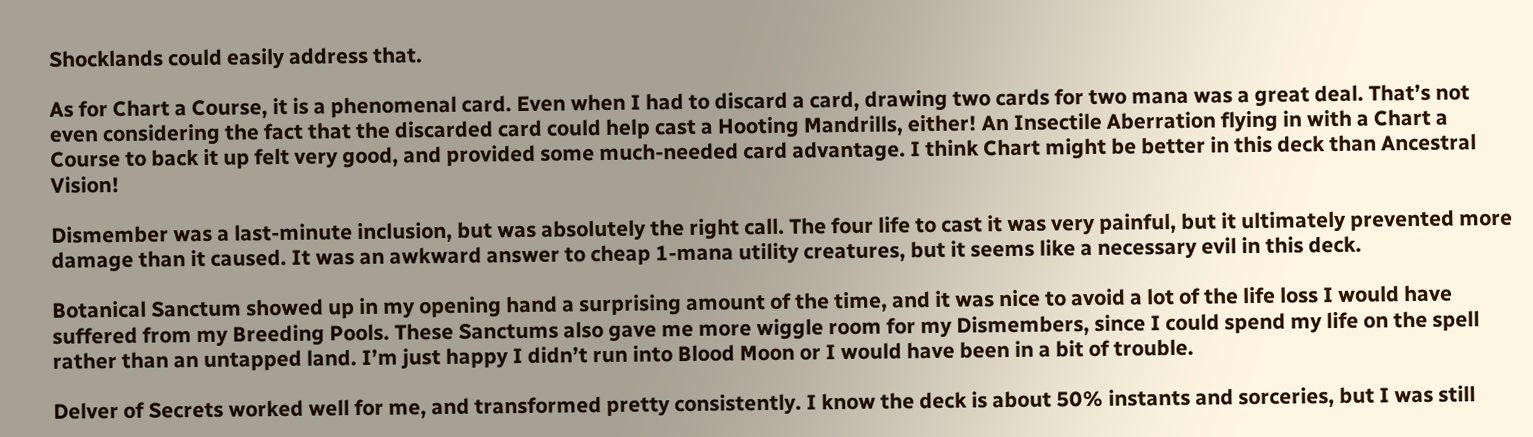Shocklands could easily address that.

As for Chart a Course, it is a phenomenal card. Even when I had to discard a card, drawing two cards for two mana was a great deal. That’s not even considering the fact that the discarded card could help cast a Hooting Mandrills, either! An Insectile Aberration flying in with a Chart a Course to back it up felt very good, and provided some much-needed card advantage. I think Chart might be better in this deck than Ancestral Vision!

Dismember was a last-minute inclusion, but was absolutely the right call. The four life to cast it was very painful, but it ultimately prevented more damage than it caused. It was an awkward answer to cheap 1-mana utility creatures, but it seems like a necessary evil in this deck.

Botanical Sanctum showed up in my opening hand a surprising amount of the time, and it was nice to avoid a lot of the life loss I would have suffered from my Breeding Pools. These Sanctums also gave me more wiggle room for my Dismembers, since I could spend my life on the spell rather than an untapped land. I’m just happy I didn’t run into Blood Moon or I would have been in a bit of trouble.

Delver of Secrets worked well for me, and transformed pretty consistently. I know the deck is about 50% instants and sorceries, but I was still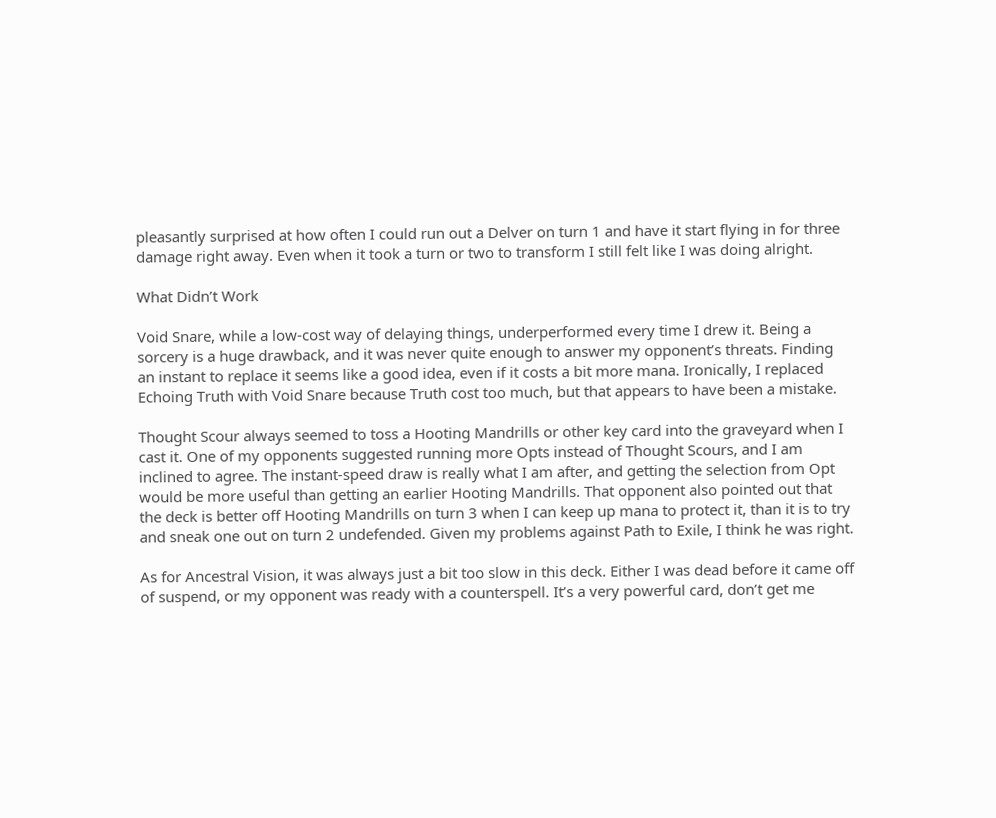pleasantly surprised at how often I could run out a Delver on turn 1 and have it start flying in for three damage right away. Even when it took a turn or two to transform I still felt like I was doing alright.

What Didn’t Work

Void Snare, while a low-cost way of delaying things, underperformed every time I drew it. Being a sorcery is a huge drawback, and it was never quite enough to answer my opponent’s threats. Finding an instant to replace it seems like a good idea, even if it costs a bit more mana. Ironically, I replaced Echoing Truth with Void Snare because Truth cost too much, but that appears to have been a mistake.

Thought Scour always seemed to toss a Hooting Mandrills or other key card into the graveyard when I cast it. One of my opponents suggested running more Opts instead of Thought Scours, and I am inclined to agree. The instant-speed draw is really what I am after, and getting the selection from Opt would be more useful than getting an earlier Hooting Mandrills. That opponent also pointed out that the deck is better off Hooting Mandrills on turn 3 when I can keep up mana to protect it, than it is to try and sneak one out on turn 2 undefended. Given my problems against Path to Exile, I think he was right.

As for Ancestral Vision, it was always just a bit too slow in this deck. Either I was dead before it came off of suspend, or my opponent was ready with a counterspell. It’s a very powerful card, don’t get me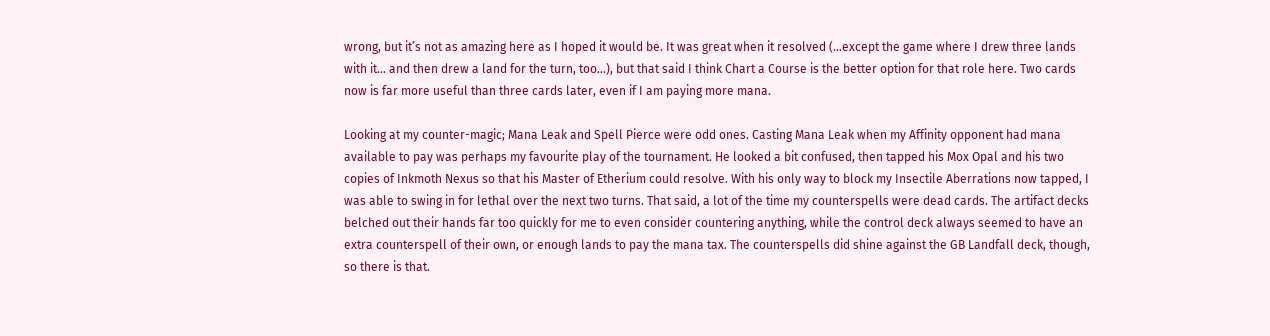wrong, but it’s not as amazing here as I hoped it would be. It was great when it resolved (…except the game where I drew three lands with it… and then drew a land for the turn, too…), but that said I think Chart a Course is the better option for that role here. Two cards now is far more useful than three cards later, even if I am paying more mana.

Looking at my counter-magic; Mana Leak and Spell Pierce were odd ones. Casting Mana Leak when my Affinity opponent had mana available to pay was perhaps my favourite play of the tournament. He looked a bit confused, then tapped his Mox Opal and his two copies of Inkmoth Nexus so that his Master of Etherium could resolve. With his only way to block my Insectile Aberrations now tapped, I was able to swing in for lethal over the next two turns. That said, a lot of the time my counterspells were dead cards. The artifact decks belched out their hands far too quickly for me to even consider countering anything, while the control deck always seemed to have an extra counterspell of their own, or enough lands to pay the mana tax. The counterspells did shine against the GB Landfall deck, though, so there is that.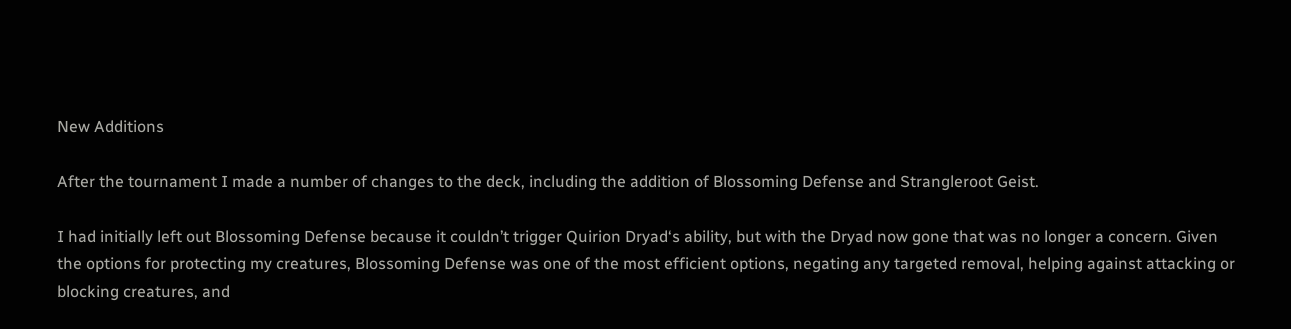New Additions

After the tournament I made a number of changes to the deck, including the addition of Blossoming Defense and Strangleroot Geist.

I had initially left out Blossoming Defense because it couldn’t trigger Quirion Dryad‘s ability, but with the Dryad now gone that was no longer a concern. Given the options for protecting my creatures, Blossoming Defense was one of the most efficient options, negating any targeted removal, helping against attacking or blocking creatures, and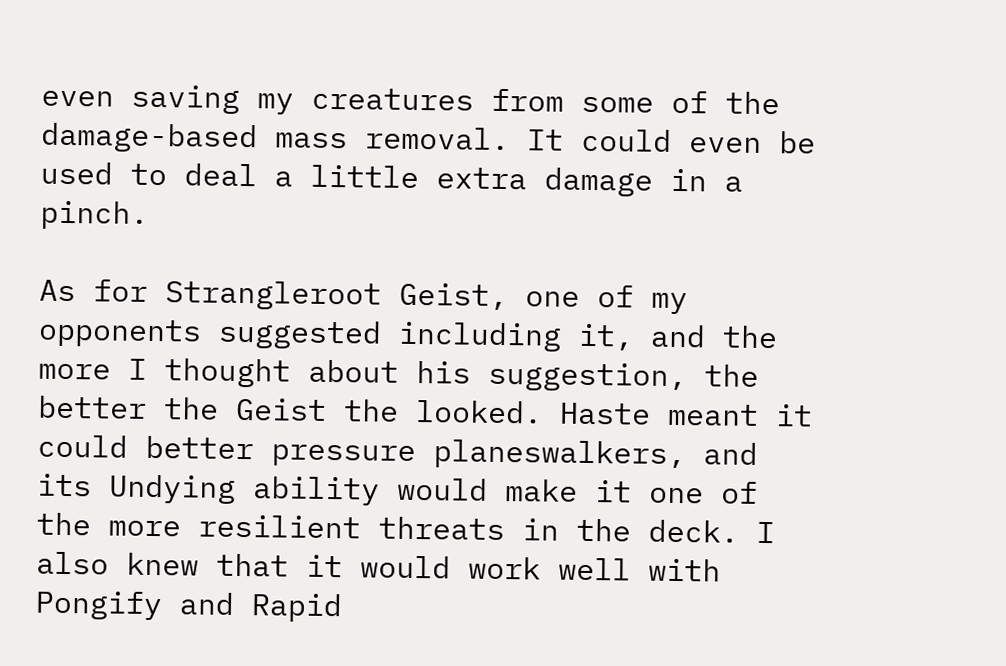even saving my creatures from some of the damage-based mass removal. It could even be used to deal a little extra damage in a pinch.

As for Strangleroot Geist, one of my opponents suggested including it, and the more I thought about his suggestion, the better the Geist the looked. Haste meant it could better pressure planeswalkers, and its Undying ability would make it one of the more resilient threats in the deck. I also knew that it would work well with Pongify and Rapid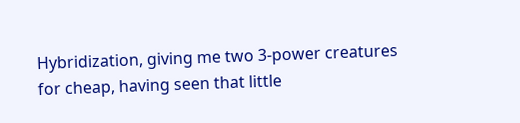Hybridization, giving me two 3-power creatures for cheap, having seen that little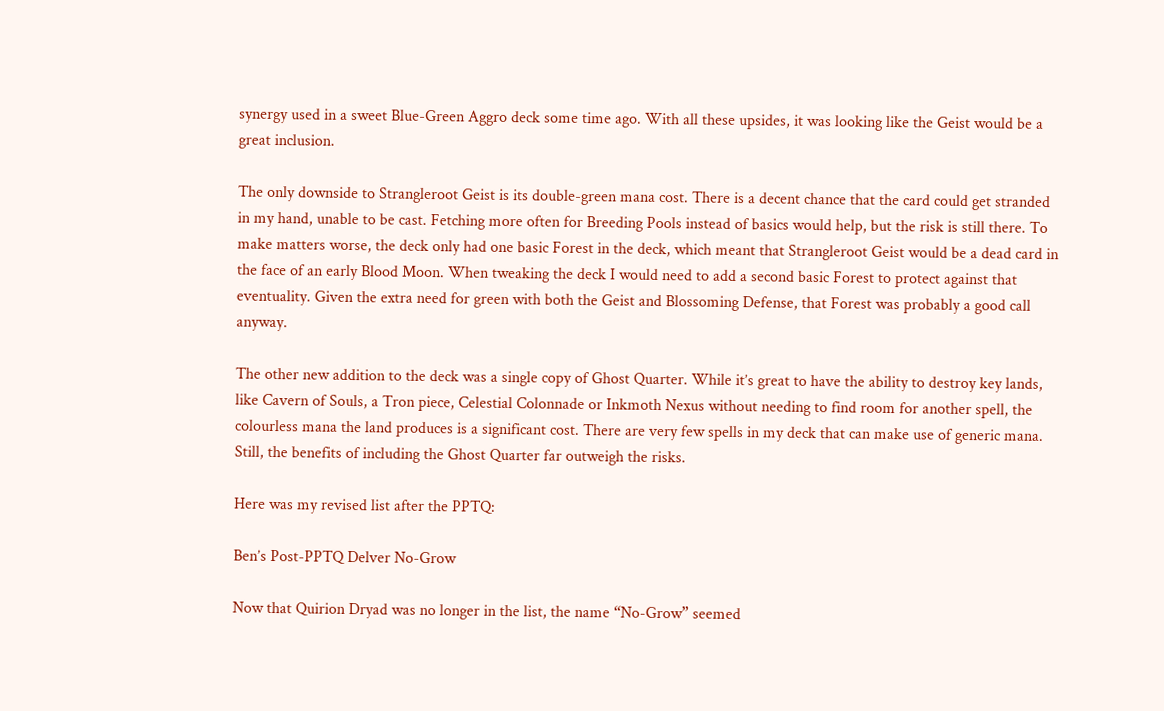synergy used in a sweet Blue-Green Aggro deck some time ago. With all these upsides, it was looking like the Geist would be a great inclusion.

The only downside to Strangleroot Geist is its double-green mana cost. There is a decent chance that the card could get stranded in my hand, unable to be cast. Fetching more often for Breeding Pools instead of basics would help, but the risk is still there. To make matters worse, the deck only had one basic Forest in the deck, which meant that Strangleroot Geist would be a dead card in the face of an early Blood Moon. When tweaking the deck I would need to add a second basic Forest to protect against that eventuality. Given the extra need for green with both the Geist and Blossoming Defense, that Forest was probably a good call anyway.

The other new addition to the deck was a single copy of Ghost Quarter. While it’s great to have the ability to destroy key lands, like Cavern of Souls, a Tron piece, Celestial Colonnade or Inkmoth Nexus without needing to find room for another spell, the colourless mana the land produces is a significant cost. There are very few spells in my deck that can make use of generic mana. Still, the benefits of including the Ghost Quarter far outweigh the risks.

Here was my revised list after the PPTQ:

Ben’s Post-PPTQ Delver No-Grow

Now that Quirion Dryad was no longer in the list, the name “No-Grow” seemed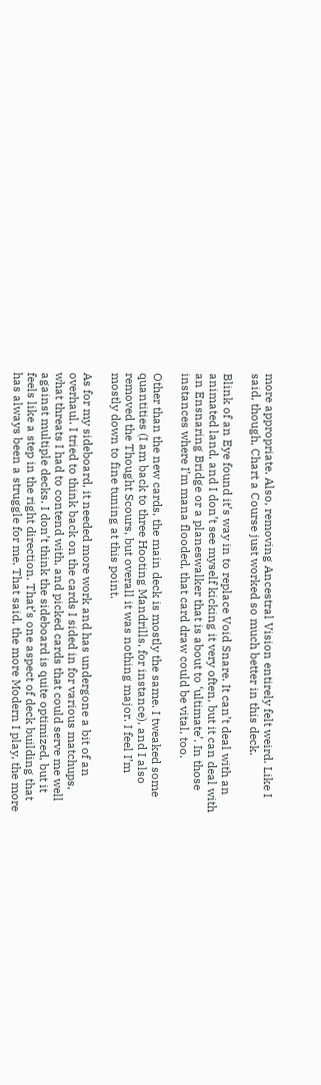more appropriate. Also, removing Ancestral Vision entirely felt weird. Like I said, though, Chart a Course just worked so much better in this deck.

Blink of an Eye found it’s way in to replace Void Snare. It can’t deal with an animated land, and I don’t see myself kicking it very often, but it can deal with an Ensnaring Bridge or a planeswalker that is about to ‘ultimate’. In those instances where I’m mana flooded, that card draw could be vital, too.

Other than the new cards, the main deck is mostly the same. I tweaked some quantities (I am back to three Hooting Mandrills, for instance), and I also removed the Thought Scours, but overall it was nothing major. I feel I’m mostly down to fine tuning at this point.

As for my sideboard, it needed more work and has undergone a bit of an overhaul. I tried to think back on the cards I sided in for various matchups, what threats I had to contend with, and picked cards that could serve me well against multiple decks. I don’t think the sideboard is quite optimized, but it feels like a step in the right direction. That’s one aspect of deck building that has always been a struggle for me. That said, the more Modern I play, the more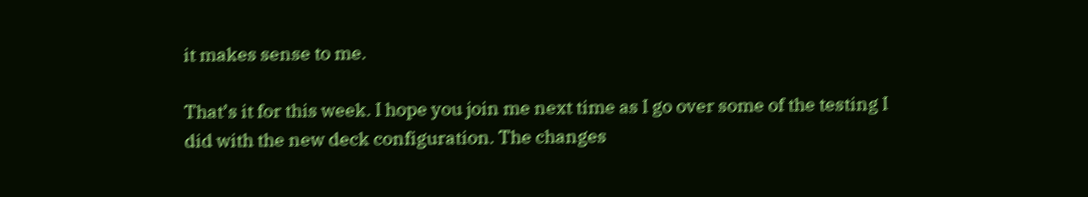it makes sense to me.

That’s it for this week. I hope you join me next time as I go over some of the testing I did with the new deck configuration. The changes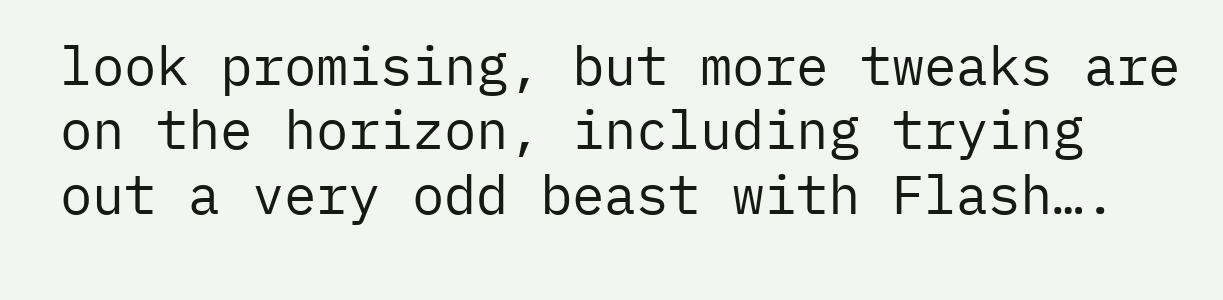look promising, but more tweaks are on the horizon, including trying out a very odd beast with Flash….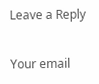Leave a Reply

Your email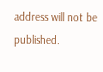address will not be published.